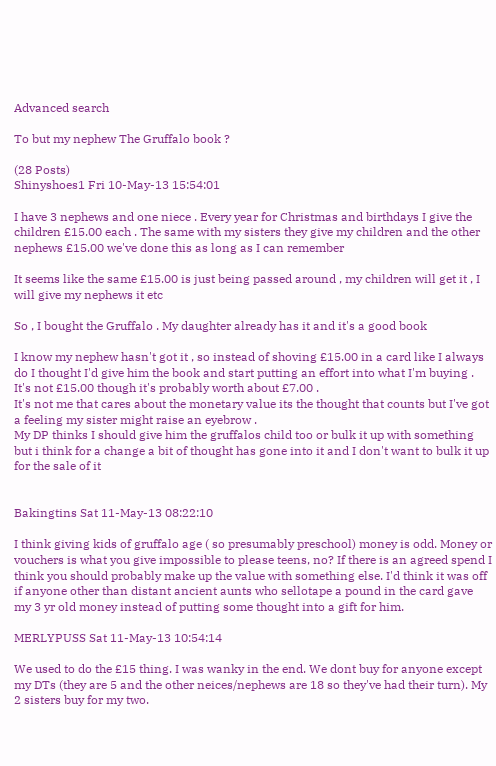Advanced search

To but my nephew The Gruffalo book ?

(28 Posts)
Shinyshoes1 Fri 10-May-13 15:54:01

I have 3 nephews and one niece . Every year for Christmas and birthdays I give the children £15.00 each . The same with my sisters they give my children and the other nephews £15.00 we've done this as long as I can remember

It seems like the same £15.00 is just being passed around , my children will get it , I will give my nephews it etc

So , I bought the Gruffalo . My daughter already has it and it's a good book

I know my nephew hasn't got it , so instead of shoving £15.00 in a card like I always do I thought I'd give him the book and start putting an effort into what I'm buying .
It's not £15.00 though it's probably worth about £7.00 .
It's not me that cares about the monetary value its the thought that counts but I've got a feeling my sister might raise an eyebrow .
My DP thinks I should give him the gruffalos child too or bulk it up with something but i think for a change a bit of thought has gone into it and I don't want to bulk it up for the sale of it


Bakingtins Sat 11-May-13 08:22:10

I think giving kids of gruffalo age ( so presumably preschool) money is odd. Money or vouchers is what you give impossible to please teens, no? If there is an agreed spend I think you should probably make up the value with something else. I'd think it was off if anyone other than distant ancient aunts who sellotape a pound in the card gave my 3 yr old money instead of putting some thought into a gift for him.

MERLYPUSS Sat 11-May-13 10:54:14

We used to do the £15 thing. I was wanky in the end. We dont buy for anyone except my DTs (they are 5 and the other neices/nephews are 18 so they've had their turn). My 2 sisters buy for my two.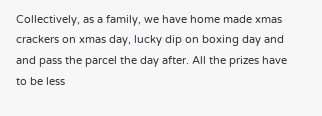Collectively, as a family, we have home made xmas crackers on xmas day, lucky dip on boxing day and and pass the parcel the day after. All the prizes have to be less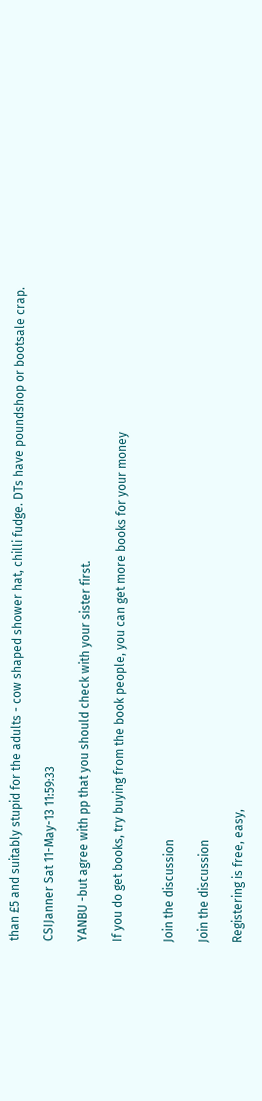than £5 and suitably stupid for the adults - cow shaped shower hat, chilli fudge. DTs have poundshop or bootsale crap.

CSIJanner Sat 11-May-13 11:59:33

YANBU -but agree with pp that you should check with your sister first.

If you do get books, try buying from the book people, you can get more books for your money


Join the discussion

Join the discussion

Registering is free, easy,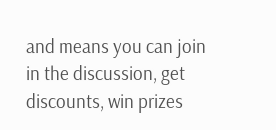and means you can join in the discussion, get discounts, win prizes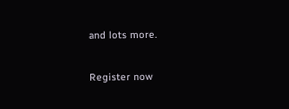and lots more.

Register now